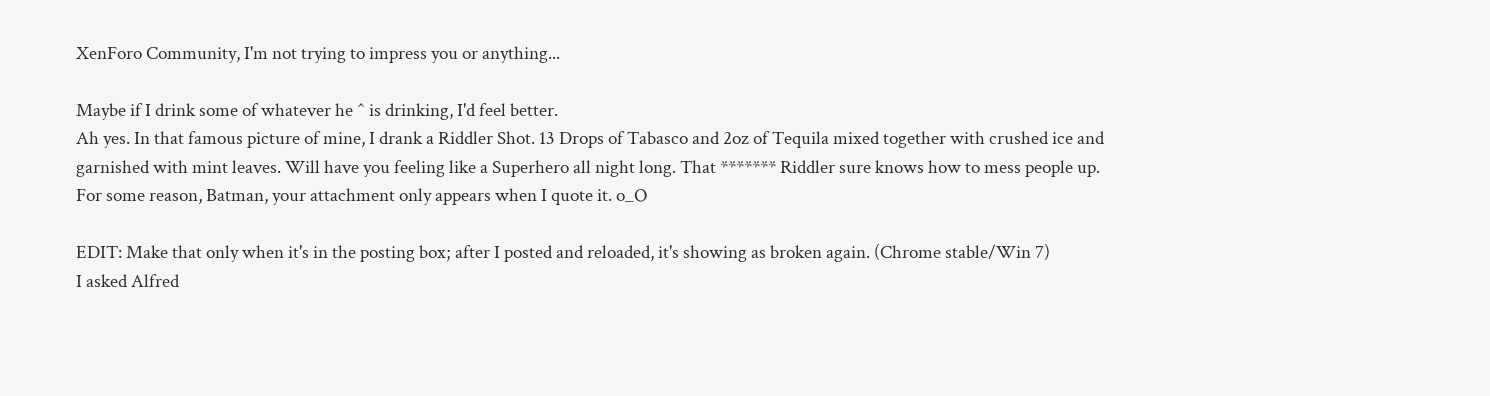XenForo Community, I'm not trying to impress you or anything...

Maybe if I drink some of whatever he ^ is drinking, I'd feel better.
Ah yes. In that famous picture of mine, I drank a Riddler Shot. 13 Drops of Tabasco and 2oz of Tequila mixed together with crushed ice and garnished with mint leaves. Will have you feeling like a Superhero all night long. That ******* Riddler sure knows how to mess people up.
For some reason, Batman, your attachment only appears when I quote it. o_O

EDIT: Make that only when it's in the posting box; after I posted and reloaded, it's showing as broken again. (Chrome stable/Win 7)
I asked Alfred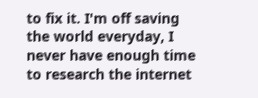to fix it. I'm off saving the world everyday, I never have enough time to research the internet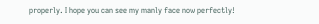properly. I hope you can see my manly face now perfectly!